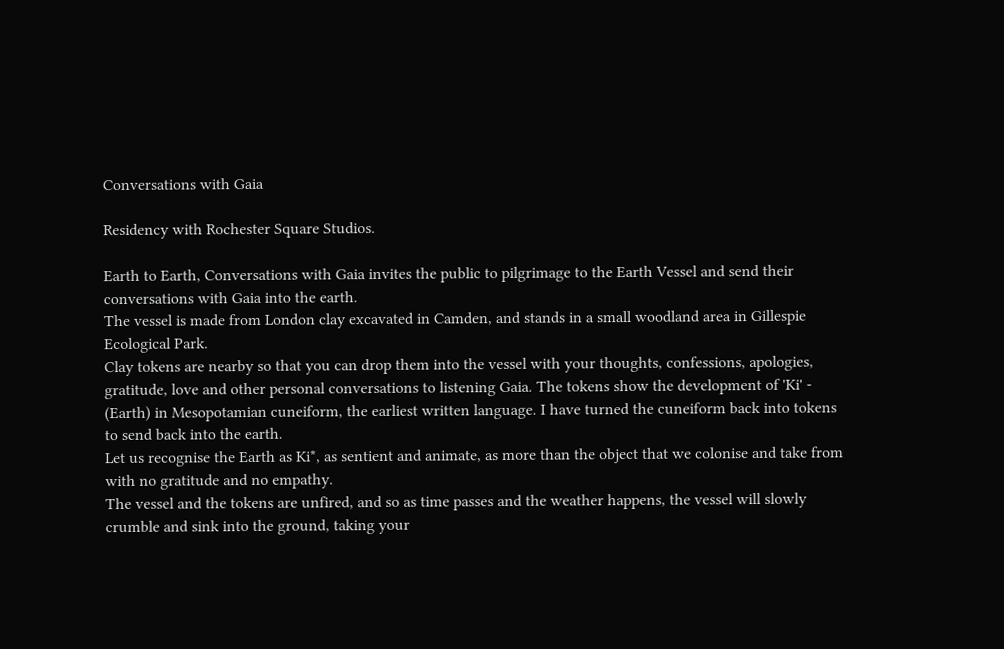Conversations with Gaia

Residency with Rochester Square Studios.

Earth to Earth, Conversations with Gaia invites the public to pilgrimage to the Earth Vessel and send their conversations with Gaia into the earth.
The vessel is made from London clay excavated in Camden, and stands in a small woodland area in Gillespie Ecological Park.
Clay tokens are nearby so that you can drop them into the vessel with your thoughts, confessions, apologies, gratitude, love and other personal conversations to listening Gaia. The tokens show the development of 'Ki' - (Earth) in Mesopotamian cuneiform, the earliest written language. I have turned the cuneiform back into tokens to send back into the earth.
Let us recognise the Earth as Ki*, as sentient and animate, as more than the object that we colonise and take from with no gratitude and no empathy.
The vessel and the tokens are unfired, and so as time passes and the weather happens, the vessel will slowly crumble and sink into the ground, taking your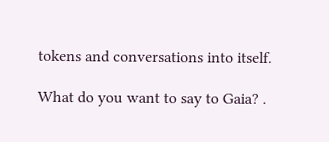tokens and conversations into itself.

What do you want to say to Gaia? .